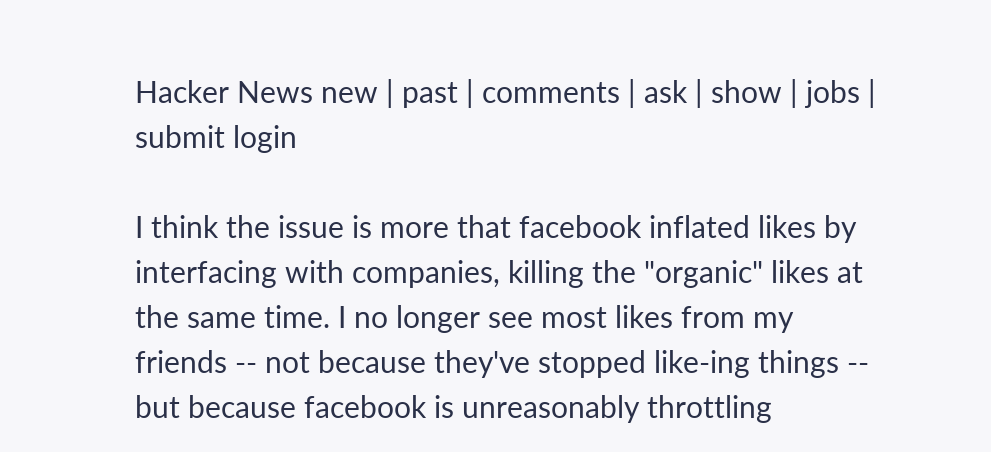Hacker News new | past | comments | ask | show | jobs | submit login

I think the issue is more that facebook inflated likes by interfacing with companies, killing the "organic" likes at the same time. I no longer see most likes from my friends -- not because they've stopped like-ing things -- but because facebook is unreasonably throttling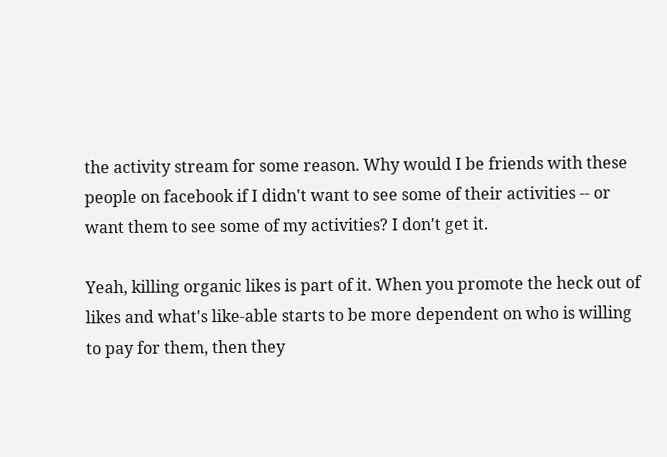the activity stream for some reason. Why would I be friends with these people on facebook if I didn't want to see some of their activities -- or want them to see some of my activities? I don't get it.

Yeah, killing organic likes is part of it. When you promote the heck out of likes and what's like-able starts to be more dependent on who is willing to pay for them, then they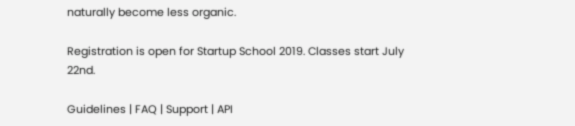naturally become less organic.

Registration is open for Startup School 2019. Classes start July 22nd.

Guidelines | FAQ | Support | API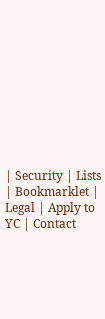| Security | Lists | Bookmarklet | Legal | Apply to YC | Contact